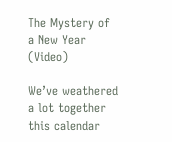The Mystery of a New Year (Video)

We’ve weathered a lot together this calendar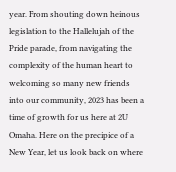year. From shouting down heinous legislation to the Hallelujah of the Pride parade, from navigating the complexity of the human heart to welcoming so many new friends into our community, 2023 has been a time of growth for us here at 2U Omaha. Here on the precipice of a New Year, let us look back on where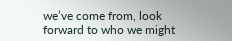we’ve come from, look forward to who we might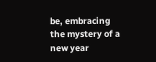be, embracing the mystery of a new year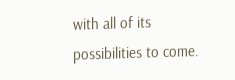with all of its possibilities to come.